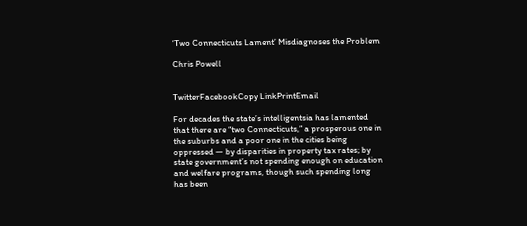‘Two Connecticuts Lament’ Misdiagnoses the Problem

Chris Powell


TwitterFacebookCopy LinkPrintEmail

For decades the state’s intelligentsia has lamented that there are “two Connecticuts,” a prosperous one in the suburbs and a poor one in the cities being oppressed — by disparities in property tax rates; by state government’s not spending enough on education and welfare programs, though such spending long has been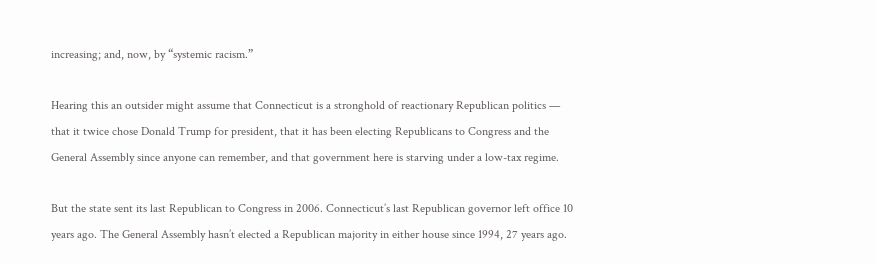increasing; and, now, by “systemic racism.”

Hearing this an outsider might assume that Connecticut is a stronghold of reactionary Republican politics — that it twice chose Donald Trump for president, that it has been electing Republicans to Congress and the General Assembly since anyone can remember, and that government here is starving under a low-tax regime.

But the state sent its last Republican to Congress in 2006. Connecticut’s last Republican governor left office 10 years ago. The General Assembly hasn’t elected a Republican majority in either house since 1994, 27 years ago.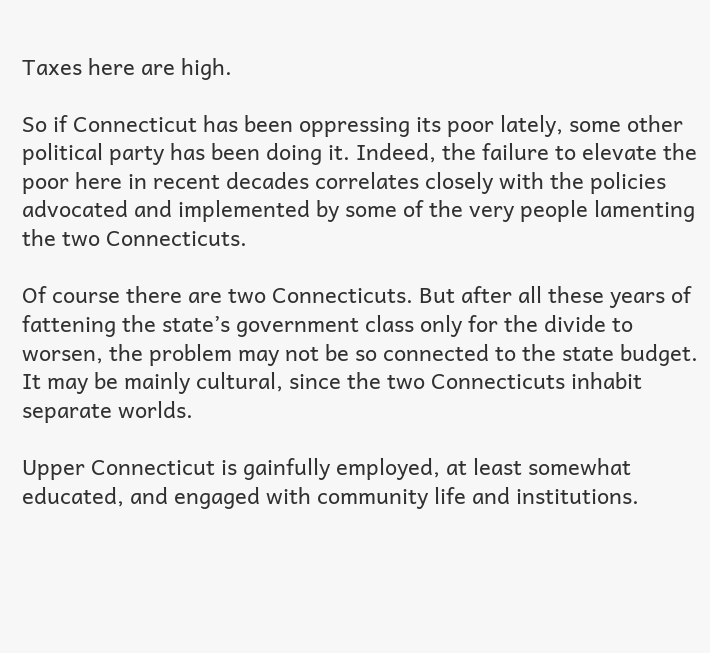Taxes here are high.

So if Connecticut has been oppressing its poor lately, some other political party has been doing it. Indeed, the failure to elevate the poor here in recent decades correlates closely with the policies advocated and implemented by some of the very people lamenting the two Connecticuts.

Of course there are two Connecticuts. But after all these years of fattening the state’s government class only for the divide to worsen, the problem may not be so connected to the state budget. It may be mainly cultural, since the two Connecticuts inhabit separate worlds.

Upper Connecticut is gainfully employed, at least somewhat educated, and engaged with community life and institutions.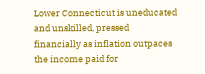Lower Connecticut is uneducated and unskilled, pressed financially as inflation outpaces the income paid for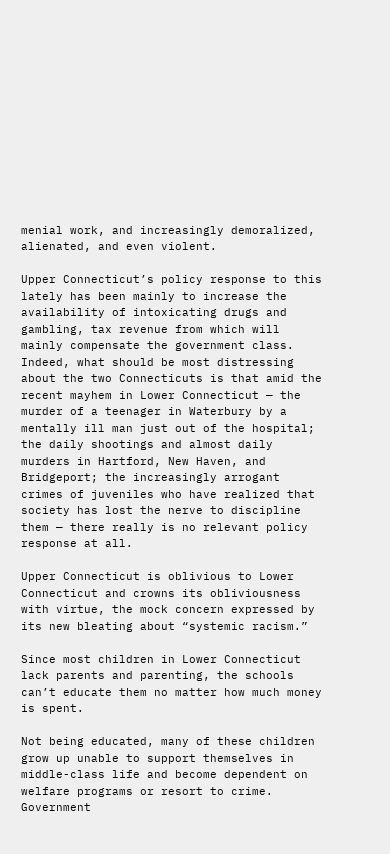menial work, and increasingly demoralized, alienated, and even violent.

Upper Connecticut’s policy response to this lately has been mainly to increase the availability of intoxicating drugs and gambling, tax revenue from which will mainly compensate the government class. Indeed, what should be most distressing about the two Connecticuts is that amid the recent mayhem in Lower Connecticut — the murder of a teenager in Waterbury by a mentally ill man just out of the hospital; the daily shootings and almost daily murders in Hartford, New Haven, and Bridgeport; the increasingly arrogant crimes of juveniles who have realized that society has lost the nerve to discipline them — there really is no relevant policy response at all.

Upper Connecticut is oblivious to Lower Connecticut and crowns its obliviousness with virtue, the mock concern expressed by its new bleating about “systemic racism.”

Since most children in Lower Connecticut lack parents and parenting, the schools can’t educate them no matter how much money is spent.

Not being educated, many of these children grow up unable to support themselves in middle-class life and become dependent on welfare programs or resort to crime. Government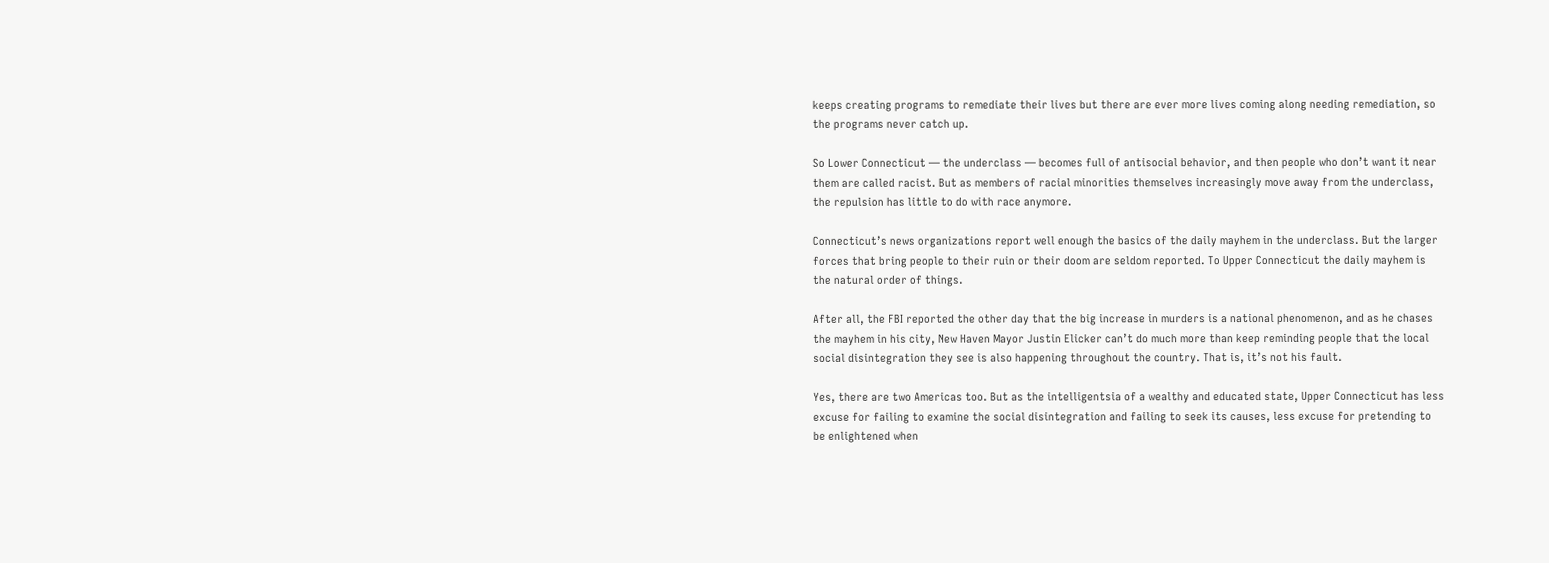keeps creating programs to remediate their lives but there are ever more lives coming along needing remediation, so the programs never catch up.

So Lower Connecticut — the underclass — becomes full of antisocial behavior, and then people who don’t want it near them are called racist. But as members of racial minorities themselves increasingly move away from the underclass, the repulsion has little to do with race anymore.

Connecticut’s news organizations report well enough the basics of the daily mayhem in the underclass. But the larger forces that bring people to their ruin or their doom are seldom reported. To Upper Connecticut the daily mayhem is the natural order of things.

After all, the FBI reported the other day that the big increase in murders is a national phenomenon, and as he chases the mayhem in his city, New Haven Mayor Justin Elicker can’t do much more than keep reminding people that the local social disintegration they see is also happening throughout the country. That is, it’s not his fault.

Yes, there are two Americas too. But as the intelligentsia of a wealthy and educated state, Upper Connecticut has less excuse for failing to examine the social disintegration and failing to seek its causes, less excuse for pretending to be enlightened when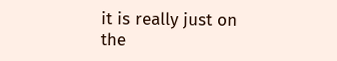it is really just on the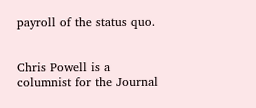payroll of the status quo.


Chris Powell is a columnist for the Journal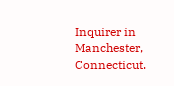Inquirer in Manchester, Connecticut.